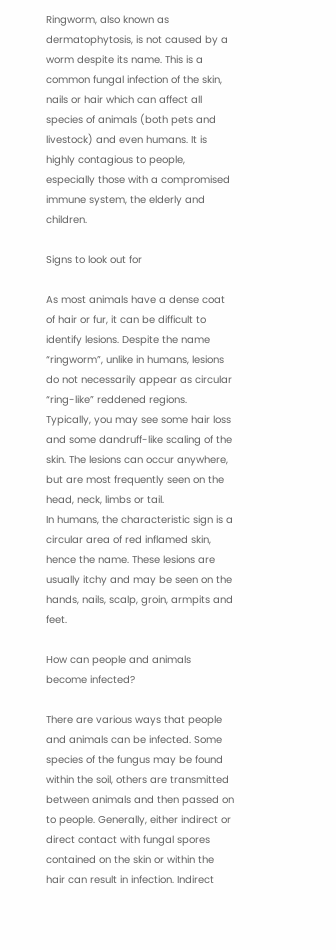Ringworm, also known as dermatophytosis, is not caused by a worm despite its name. This is a common fungal infection of the skin, nails or hair which can affect all species of animals (both pets and livestock) and even humans. It is highly contagious to people, especially those with a compromised immune system, the elderly and children.

Signs to look out for

As most animals have a dense coat of hair or fur, it can be difficult to identify lesions. Despite the name “ringworm”, unlike in humans, lesions do not necessarily appear as circular “ring-like” reddened regions. Typically, you may see some hair loss and some dandruff-like scaling of the skin. The lesions can occur anywhere, but are most frequently seen on the head, neck, limbs or tail.
In humans, the characteristic sign is a circular area of red inflamed skin, hence the name. These lesions are usually itchy and may be seen on the hands, nails, scalp, groin, armpits and feet.

How can people and animals become infected?

There are various ways that people and animals can be infected. Some species of the fungus may be found within the soil, others are transmitted between animals and then passed on to people. Generally, either indirect or direct contact with fungal spores contained on the skin or within the hair can result in infection. Indirect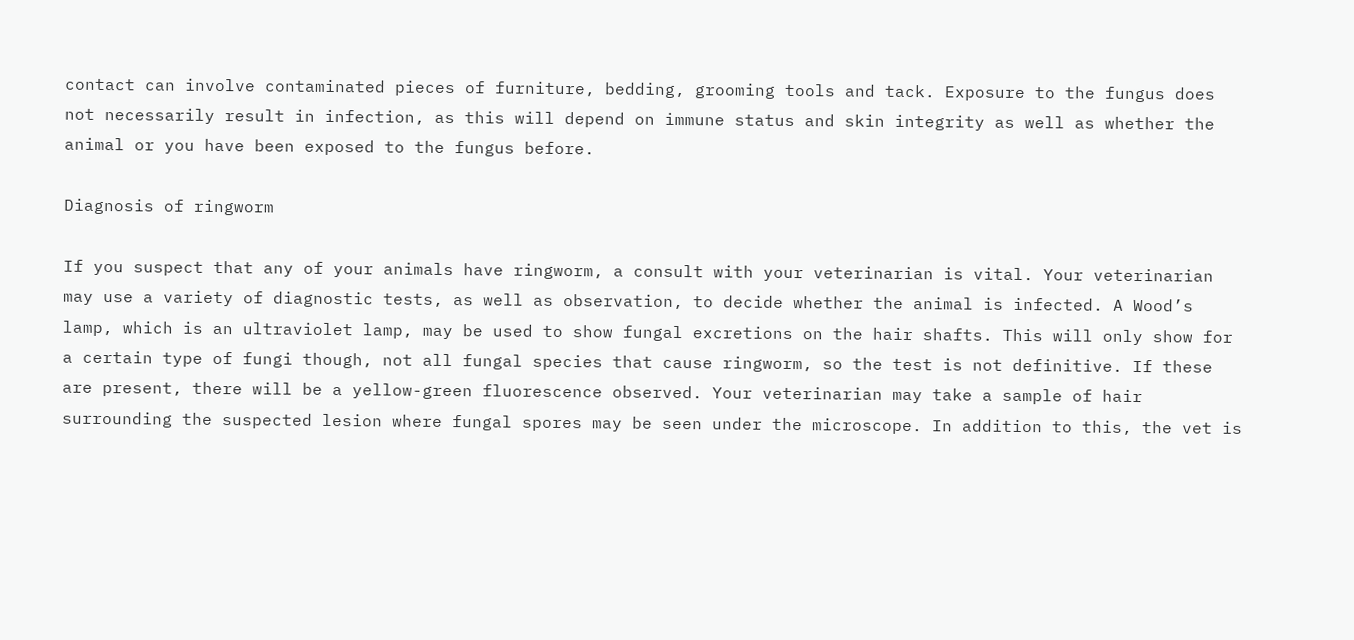contact can involve contaminated pieces of furniture, bedding, grooming tools and tack. Exposure to the fungus does not necessarily result in infection, as this will depend on immune status and skin integrity as well as whether the animal or you have been exposed to the fungus before.

Diagnosis of ringworm

If you suspect that any of your animals have ringworm, a consult with your veterinarian is vital. Your veterinarian may use a variety of diagnostic tests, as well as observation, to decide whether the animal is infected. A Wood’s lamp, which is an ultraviolet lamp, may be used to show fungal excretions on the hair shafts. This will only show for a certain type of fungi though, not all fungal species that cause ringworm, so the test is not definitive. If these are present, there will be a yellow-green fluorescence observed. Your veterinarian may take a sample of hair surrounding the suspected lesion where fungal spores may be seen under the microscope. In addition to this, the vet is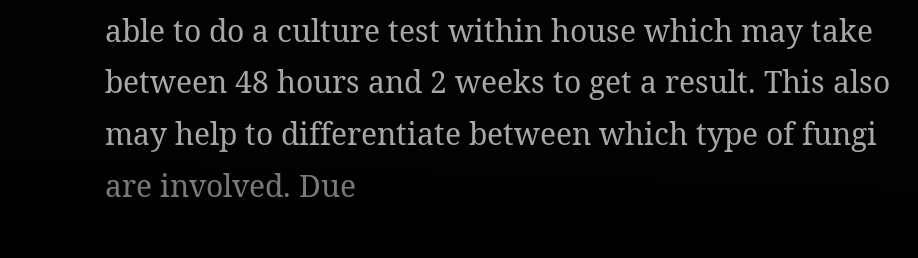able to do a culture test within house which may take between 48 hours and 2 weeks to get a result. This also may help to differentiate between which type of fungi are involved. Due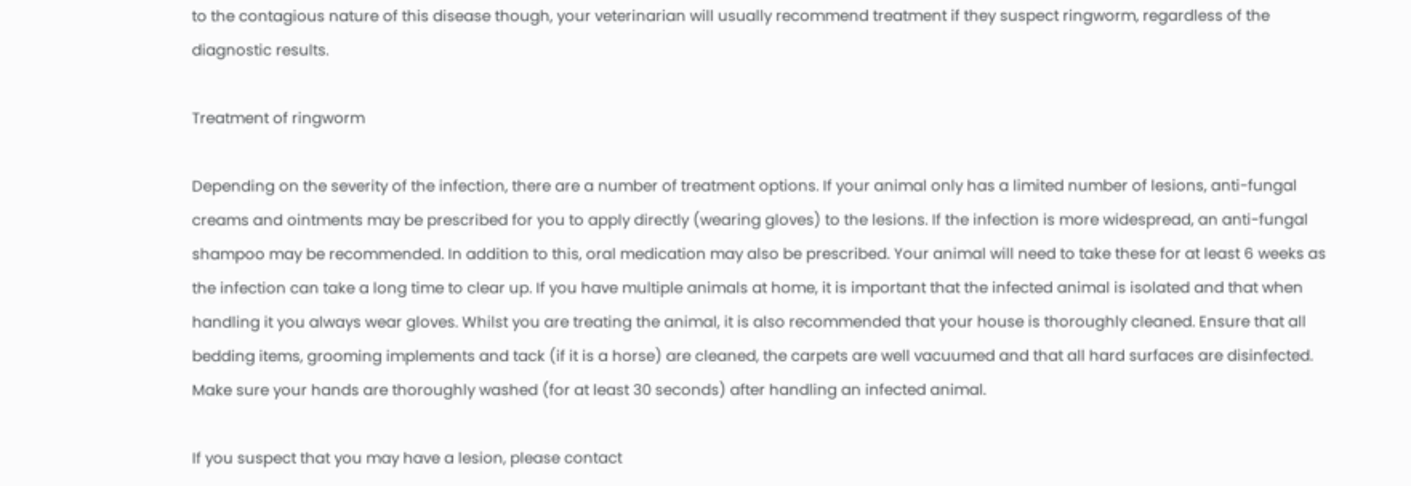to the contagious nature of this disease though, your veterinarian will usually recommend treatment if they suspect ringworm, regardless of the diagnostic results.

Treatment of ringworm

Depending on the severity of the infection, there are a number of treatment options. If your animal only has a limited number of lesions, anti-fungal creams and ointments may be prescribed for you to apply directly (wearing gloves) to the lesions. If the infection is more widespread, an anti-fungal shampoo may be recommended. In addition to this, oral medication may also be prescribed. Your animal will need to take these for at least 6 weeks as the infection can take a long time to clear up. If you have multiple animals at home, it is important that the infected animal is isolated and that when handling it you always wear gloves. Whilst you are treating the animal, it is also recommended that your house is thoroughly cleaned. Ensure that all bedding items, grooming implements and tack (if it is a horse) are cleaned, the carpets are well vacuumed and that all hard surfaces are disinfected. Make sure your hands are thoroughly washed (for at least 30 seconds) after handling an infected animal.

If you suspect that you may have a lesion, please contact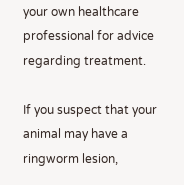your own healthcare professional for advice regarding treatment.

If you suspect that your animal may have a ringworm lesion,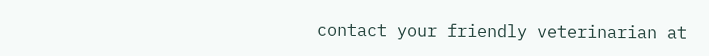contact your friendly veterinarian at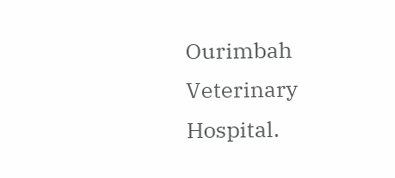Ourimbah Veterinary Hospital.